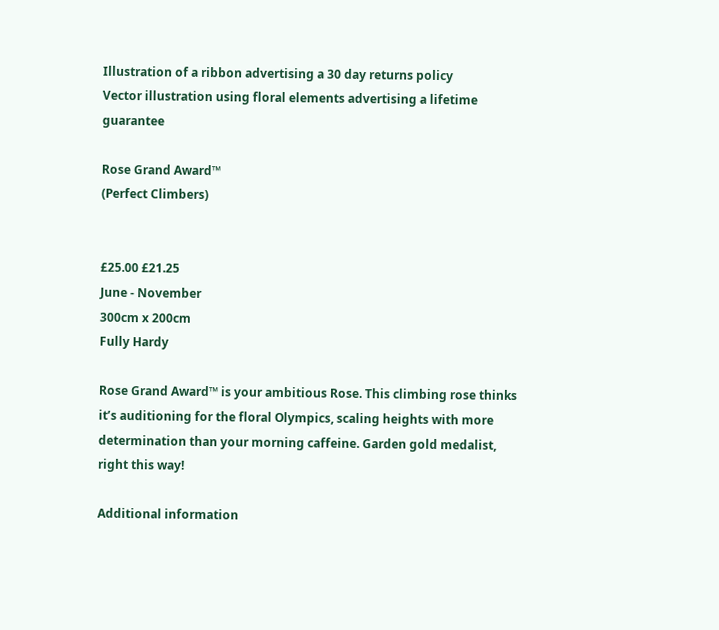Illustration of a ribbon advertising a 30 day returns policy
Vector illustration using floral elements advertising a lifetime guarantee

Rose Grand Award™
(Perfect Climbers)


£25.00 £21.25
June - November
300cm x 200cm
Fully Hardy

Rose Grand Award™ is your ambitious Rose. This climbing rose thinks it’s auditioning for the floral Olympics, scaling heights with more determination than your morning caffeine. Garden gold medalist, right this way!

Additional information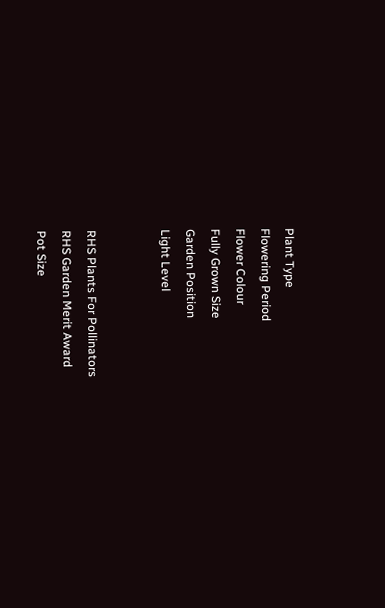Plant Type
Flowering Period
Flower Colour
Fully Grown Size
Garden Position
Light Level


RHS Plants For Pollinators
RHS Garden Merit Award
Pot Size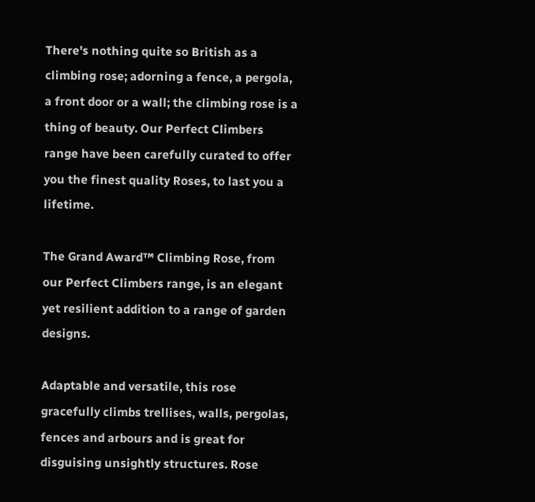There's nothing quite so British as a climbing rose; adorning a fence, a pergola, a front door or a wall; the climbing rose is a thing of beauty. Our Perfect Climbers range have been carefully curated to offer you the finest quality Roses, to last you a lifetime.

The Grand Award™ Climbing Rose, from our Perfect Climbers range, is an elegant yet resilient addition to a range of garden designs.

Adaptable and versatile, this rose gracefully climbs trellises, walls, pergolas, fences and arbours and is great for disguising unsightly structures. Rose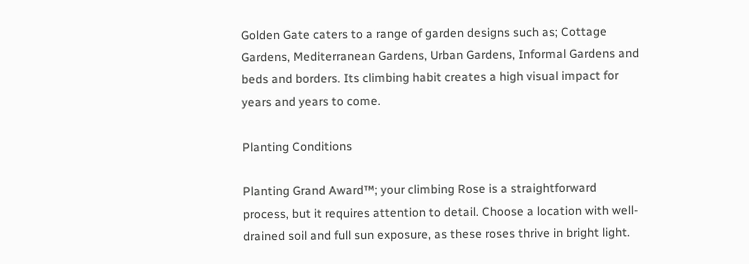Golden Gate caters to a range of garden designs such as; Cottage Gardens, Mediterranean Gardens, Urban Gardens, Informal Gardens and beds and borders. Its climbing habit creates a high visual impact for years and years to come.

Planting Conditions

Planting Grand Award™; your climbing Rose is a straightforward process, but it requires attention to detail. Choose a location with well-drained soil and full sun exposure, as these roses thrive in bright light.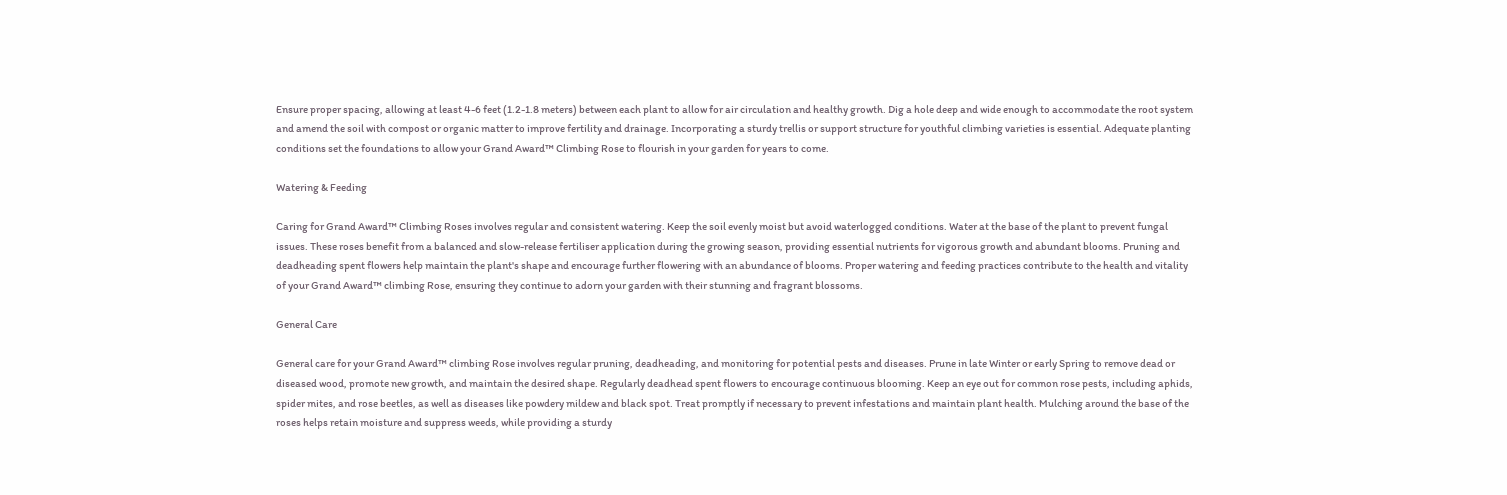Ensure proper spacing, allowing at least 4-6 feet (1.2-1.8 meters) between each plant to allow for air circulation and healthy growth. Dig a hole deep and wide enough to accommodate the root system and amend the soil with compost or organic matter to improve fertility and drainage. Incorporating a sturdy trellis or support structure for youthful climbing varieties is essential. Adequate planting conditions set the foundations to allow your Grand Award™ Climbing Rose to flourish in your garden for years to come.

Watering & Feeding

Caring for Grand Award™ Climbing Roses involves regular and consistent watering. Keep the soil evenly moist but avoid waterlogged conditions. Water at the base of the plant to prevent fungal issues. These roses benefit from a balanced and slow-release fertiliser application during the growing season, providing essential nutrients for vigorous growth and abundant blooms. Pruning and deadheading spent flowers help maintain the plant's shape and encourage further flowering with an abundance of blooms. Proper watering and feeding practices contribute to the health and vitality of your Grand Award™ climbing Rose, ensuring they continue to adorn your garden with their stunning and fragrant blossoms.

General Care

General care for your Grand Award™ climbing Rose involves regular pruning, deadheading, and monitoring for potential pests and diseases. Prune in late Winter or early Spring to remove dead or diseased wood, promote new growth, and maintain the desired shape. Regularly deadhead spent flowers to encourage continuous blooming. Keep an eye out for common rose pests, including aphids, spider mites, and rose beetles, as well as diseases like powdery mildew and black spot. Treat promptly if necessary to prevent infestations and maintain plant health. Mulching around the base of the roses helps retain moisture and suppress weeds, while providing a sturdy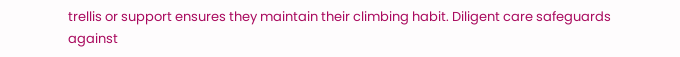trellis or support ensures they maintain their climbing habit. Diligent care safeguards against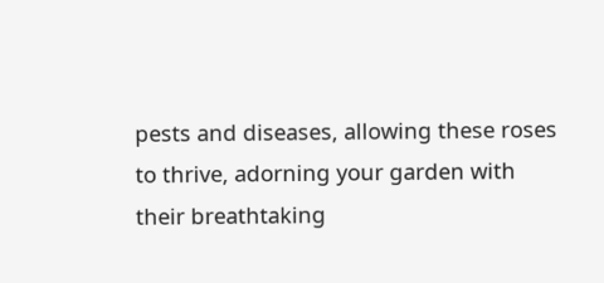pests and diseases, allowing these roses to thrive, adorning your garden with their breathtaking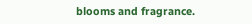blooms and fragrance.